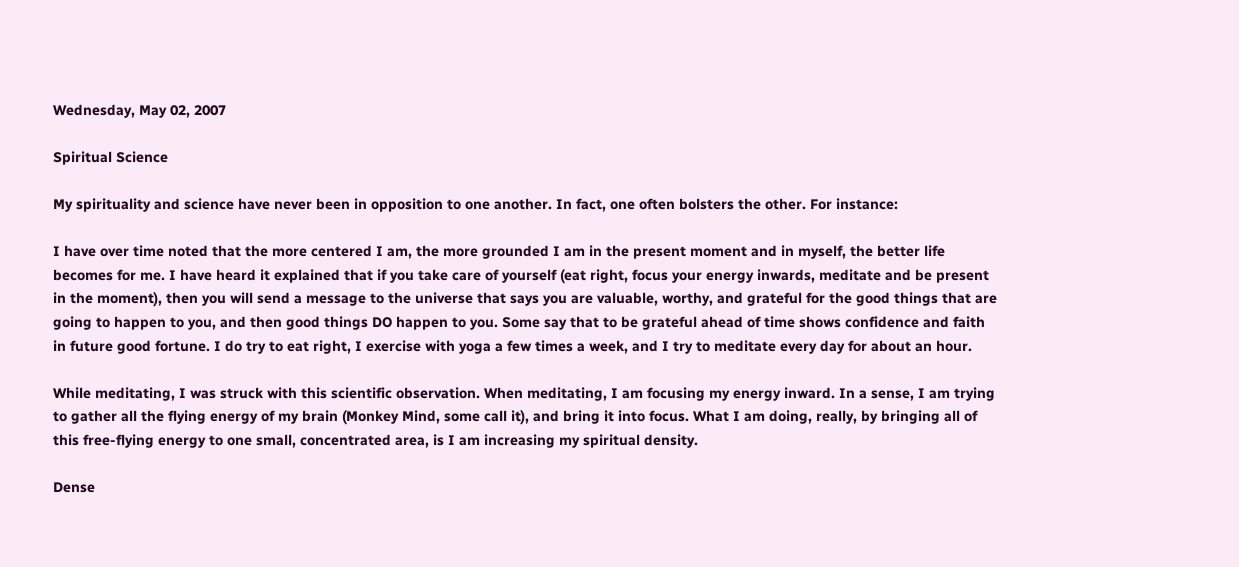Wednesday, May 02, 2007

Spiritual Science

My spirituality and science have never been in opposition to one another. In fact, one often bolsters the other. For instance:

I have over time noted that the more centered I am, the more grounded I am in the present moment and in myself, the better life becomes for me. I have heard it explained that if you take care of yourself (eat right, focus your energy inwards, meditate and be present in the moment), then you will send a message to the universe that says you are valuable, worthy, and grateful for the good things that are going to happen to you, and then good things DO happen to you. Some say that to be grateful ahead of time shows confidence and faith in future good fortune. I do try to eat right, I exercise with yoga a few times a week, and I try to meditate every day for about an hour.

While meditating, I was struck with this scientific observation. When meditating, I am focusing my energy inward. In a sense, I am trying to gather all the flying energy of my brain (Monkey Mind, some call it), and bring it into focus. What I am doing, really, by bringing all of this free-flying energy to one small, concentrated area, is I am increasing my spiritual density.

Dense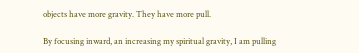objects have more gravity. They have more pull.

By focusing inward, an increasing my spiritual gravity, I am pulling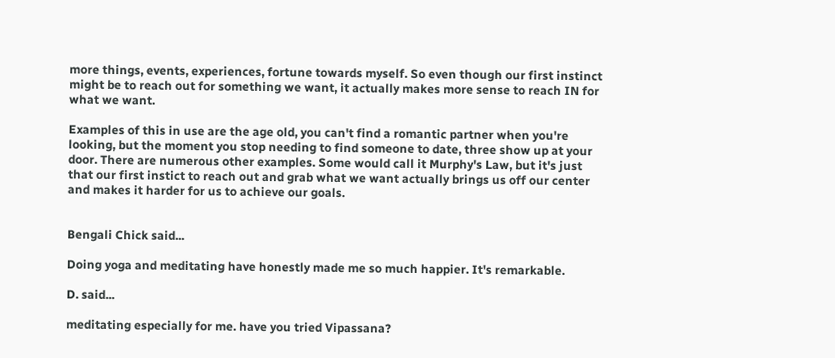more things, events, experiences, fortune towards myself. So even though our first instinct might be to reach out for something we want, it actually makes more sense to reach IN for what we want.

Examples of this in use are the age old, you can't find a romantic partner when you're looking, but the moment you stop needing to find someone to date, three show up at your door. There are numerous other examples. Some would call it Murphy's Law, but it's just that our first instict to reach out and grab what we want actually brings us off our center and makes it harder for us to achieve our goals.


Bengali Chick said...

Doing yoga and meditating have honestly made me so much happier. It's remarkable.

D. said...

meditating especially for me. have you tried Vipassana?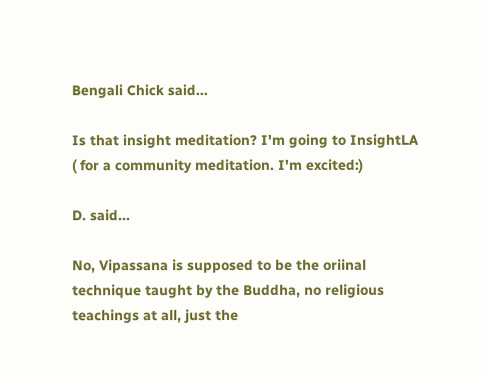Bengali Chick said...

Is that insight meditation? I'm going to InsightLA ( for a community meditation. I'm excited:)

D. said...

No, Vipassana is supposed to be the oriinal technique taught by the Buddha, no religious teachings at all, just the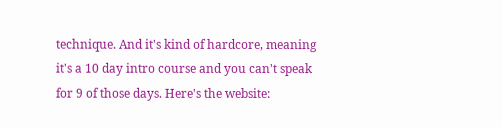technique. And it's kind of hardcore, meaning it's a 10 day intro course and you can't speak for 9 of those days. Here's the website: